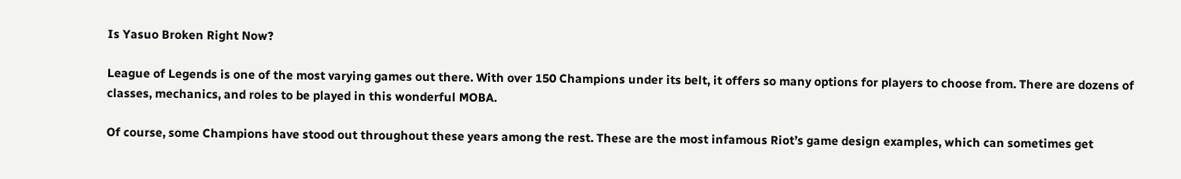Is Yasuo Broken Right Now?

League of Legends is one of the most varying games out there. With over 150 Champions under its belt, it offers so many options for players to choose from. There are dozens of classes, mechanics, and roles to be played in this wonderful MOBA.

Of course, some Champions have stood out throughout these years among the rest. These are the most infamous Riot’s game design examples, which can sometimes get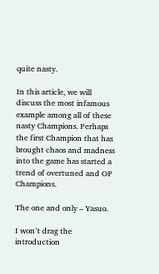quite nasty.

In this article, we will discuss the most infamous example among all of these nasty Champions. Perhaps the first Champion that has brought chaos and madness into the game has started a trend of overtuned and OP Champions.

The one and only – Yasuo.

I won’t drag the introduction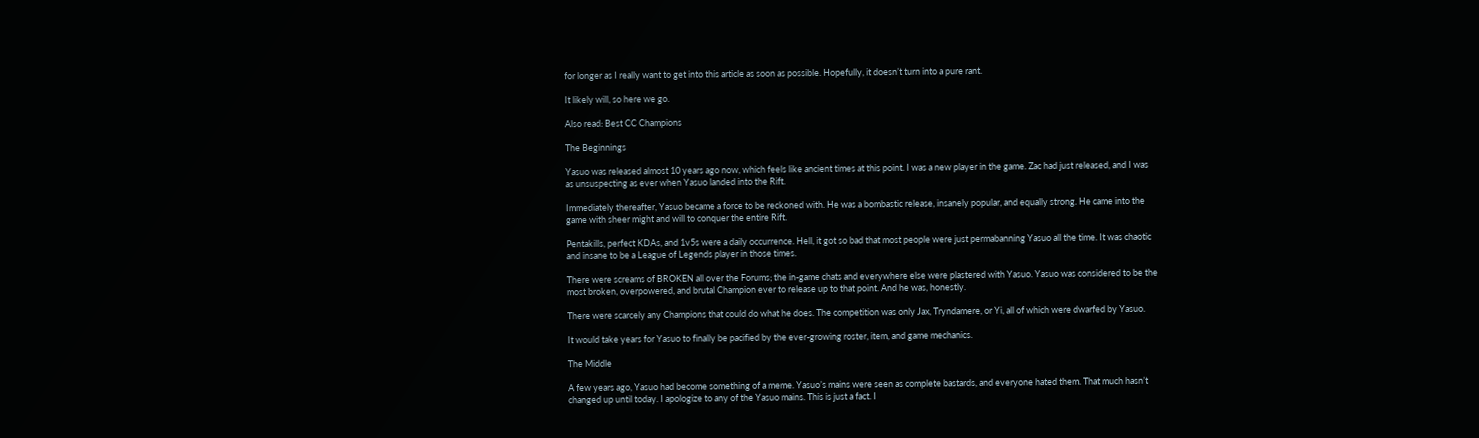for longer as I really want to get into this article as soon as possible. Hopefully, it doesn’t turn into a pure rant.

It likely will, so here we go.

Also read: Best CC Champions

The Beginnings

Yasuo was released almost 10 years ago now, which feels like ancient times at this point. I was a new player in the game. Zac had just released, and I was as unsuspecting as ever when Yasuo landed into the Rift.

Immediately thereafter, Yasuo became a force to be reckoned with. He was a bombastic release, insanely popular, and equally strong. He came into the game with sheer might and will to conquer the entire Rift.

Pentakills, perfect KDAs, and 1v5s were a daily occurrence. Hell, it got so bad that most people were just permabanning Yasuo all the time. It was chaotic and insane to be a League of Legends player in those times.

There were screams of BROKEN all over the Forums; the in-game chats and everywhere else were plastered with Yasuo. Yasuo was considered to be the most broken, overpowered, and brutal Champion ever to release up to that point. And he was, honestly.

There were scarcely any Champions that could do what he does. The competition was only Jax, Tryndamere, or Yi, all of which were dwarfed by Yasuo.

It would take years for Yasuo to finally be pacified by the ever-growing roster, item, and game mechanics.

The Middle

A few years ago, Yasuo had become something of a meme. Yasuo’s mains were seen as complete bastards, and everyone hated them. That much hasn’t changed up until today. I apologize to any of the Yasuo mains. This is just a fact. I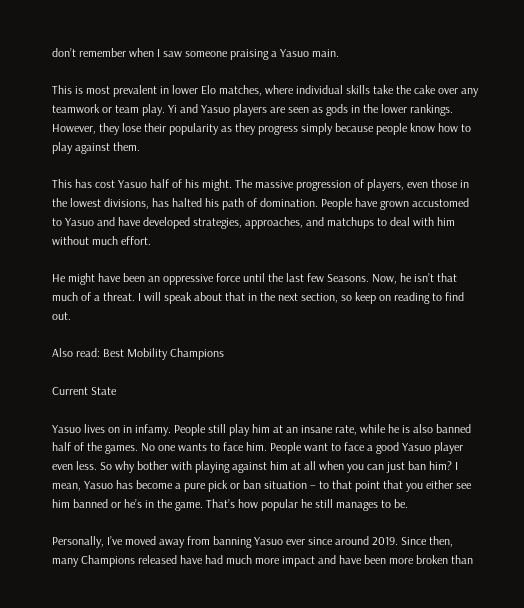don’t remember when I saw someone praising a Yasuo main.

This is most prevalent in lower Elo matches, where individual skills take the cake over any teamwork or team play. Yi and Yasuo players are seen as gods in the lower rankings. However, they lose their popularity as they progress simply because people know how to play against them.

This has cost Yasuo half of his might. The massive progression of players, even those in the lowest divisions, has halted his path of domination. People have grown accustomed to Yasuo and have developed strategies, approaches, and matchups to deal with him without much effort.

He might have been an oppressive force until the last few Seasons. Now, he isn’t that much of a threat. I will speak about that in the next section, so keep on reading to find out.

Also read: Best Mobility Champions

Current State

Yasuo lives on in infamy. People still play him at an insane rate, while he is also banned half of the games. No one wants to face him. People want to face a good Yasuo player even less. So why bother with playing against him at all when you can just ban him? I mean, Yasuo has become a pure pick or ban situation – to that point that you either see him banned or he’s in the game. That’s how popular he still manages to be.

Personally, I’ve moved away from banning Yasuo ever since around 2019. Since then, many Champions released have had much more impact and have been more broken than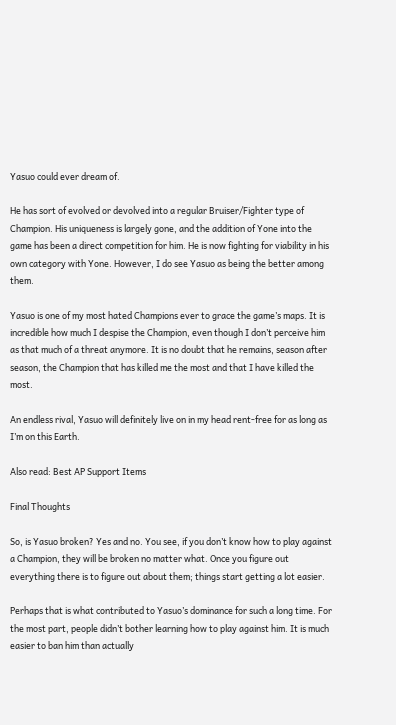Yasuo could ever dream of.

He has sort of evolved or devolved into a regular Bruiser/Fighter type of Champion. His uniqueness is largely gone, and the addition of Yone into the game has been a direct competition for him. He is now fighting for viability in his own category with Yone. However, I do see Yasuo as being the better among them.

Yasuo is one of my most hated Champions ever to grace the game’s maps. It is incredible how much I despise the Champion, even though I don’t perceive him as that much of a threat anymore. It is no doubt that he remains, season after season, the Champion that has killed me the most and that I have killed the most.

An endless rival, Yasuo will definitely live on in my head rent-free for as long as I’m on this Earth.

Also read: Best AP Support Items

Final Thoughts

So, is Yasuo broken? Yes and no. You see, if you don’t know how to play against a Champion, they will be broken no matter what. Once you figure out everything there is to figure out about them; things start getting a lot easier.

Perhaps that is what contributed to Yasuo’s dominance for such a long time. For the most part, people didn’t bother learning how to play against him. It is much easier to ban him than actually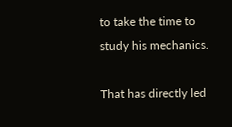to take the time to study his mechanics.

That has directly led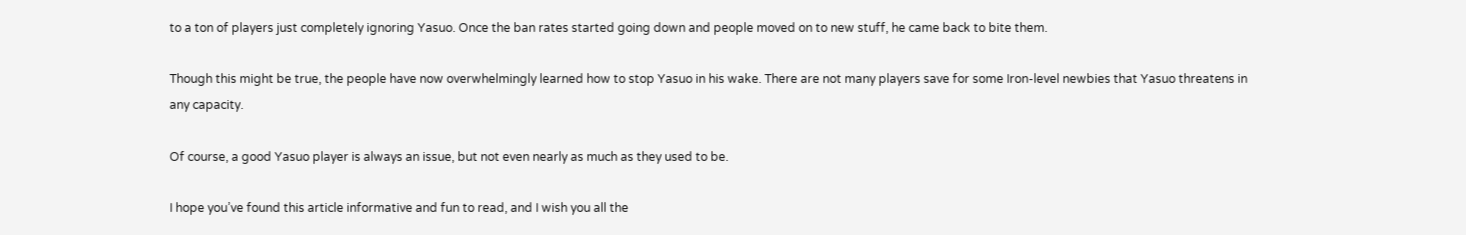to a ton of players just completely ignoring Yasuo. Once the ban rates started going down and people moved on to new stuff, he came back to bite them.

Though this might be true, the people have now overwhelmingly learned how to stop Yasuo in his wake. There are not many players save for some Iron-level newbies that Yasuo threatens in any capacity.

Of course, a good Yasuo player is always an issue, but not even nearly as much as they used to be.

I hope you’ve found this article informative and fun to read, and I wish you all the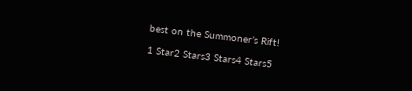best on the Summoner’s Rift!

1 Star2 Stars3 Stars4 Stars5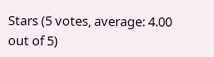Stars (5 votes, average: 4.00 out of 5)